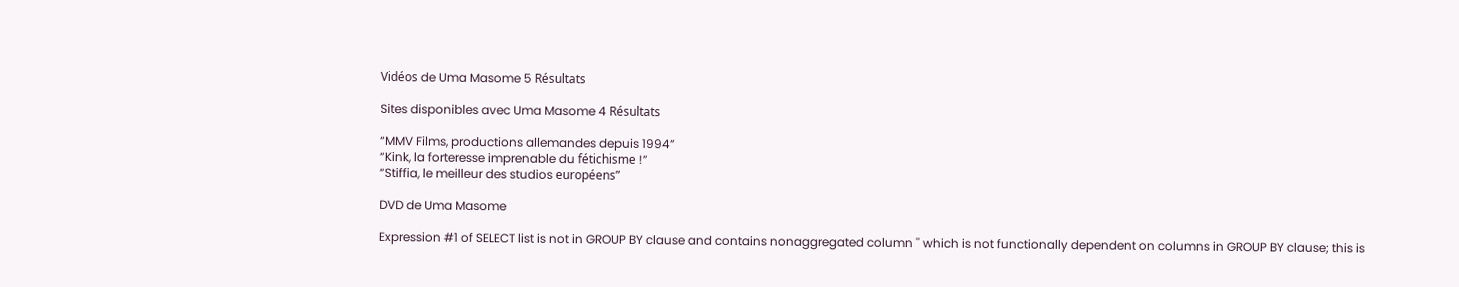Vidéos de Uma Masome 5 Résultats

Sites disponibles avec Uma Masome 4 Résultats

“MMV Films, productions allemandes depuis 1994”
“Kink, la forteresse imprenable du fétichisme !”
“Stiffia, le meilleur des studios européens”

DVD de Uma Masome

Expression #1 of SELECT list is not in GROUP BY clause and contains nonaggregated column '' which is not functionally dependent on columns in GROUP BY clause; this is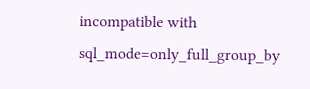incompatible with sql_mode=only_full_group_by